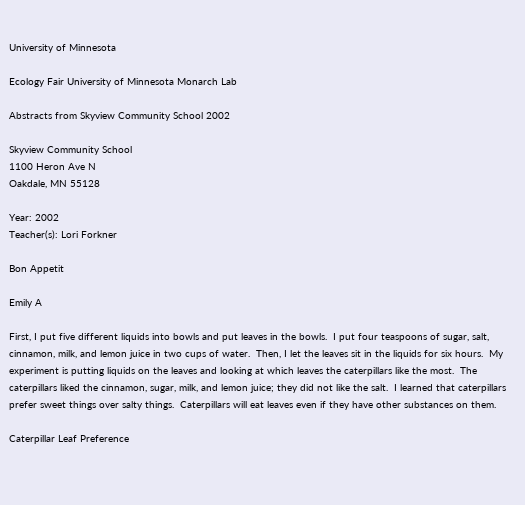University of Minnesota

Ecology Fair University of Minnesota Monarch Lab

Abstracts from Skyview Community School 2002

Skyview Community School
1100 Heron Ave N
Oakdale, MN 55128

Year: 2002
Teacher(s): Lori Forkner

Bon Appetit

Emily A

First, I put five different liquids into bowls and put leaves in the bowls.  I put four teaspoons of sugar, salt, cinnamon, milk, and lemon juice in two cups of water.  Then, I let the leaves sit in the liquids for six hours.  My experiment is putting liquids on the leaves and looking at which leaves the caterpillars like the most.  The caterpillars liked the cinnamon, sugar, milk, and lemon juice; they did not like the salt.  I learned that caterpillars prefer sweet things over salty things.  Caterpillars will eat leaves even if they have other substances on them.

Caterpillar Leaf Preference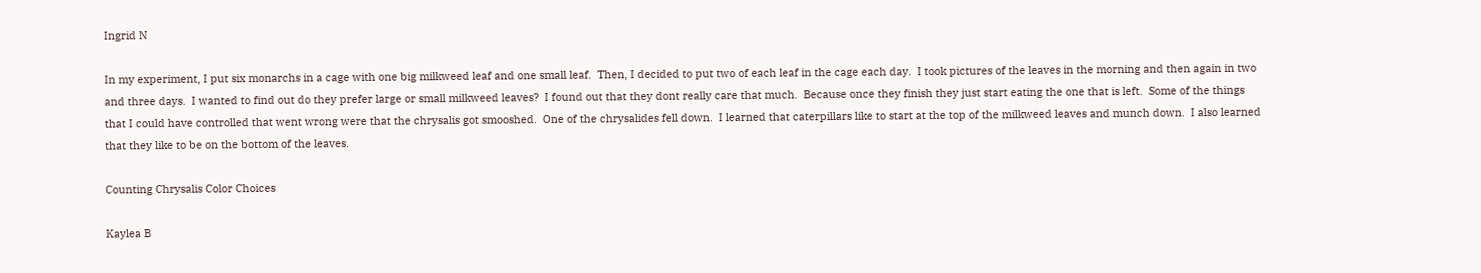Ingrid N

In my experiment, I put six monarchs in a cage with one big milkweed leaf and one small leaf.  Then, I decided to put two of each leaf in the cage each day.  I took pictures of the leaves in the morning and then again in two and three days.  I wanted to find out do they prefer large or small milkweed leaves?  I found out that they dont really care that much.  Because once they finish they just start eating the one that is left.  Some of the things that I could have controlled that went wrong were that the chrysalis got smooshed.  One of the chrysalides fell down.  I learned that caterpillars like to start at the top of the milkweed leaves and munch down.  I also learned that they like to be on the bottom of the leaves.

Counting Chrysalis Color Choices

Kaylea B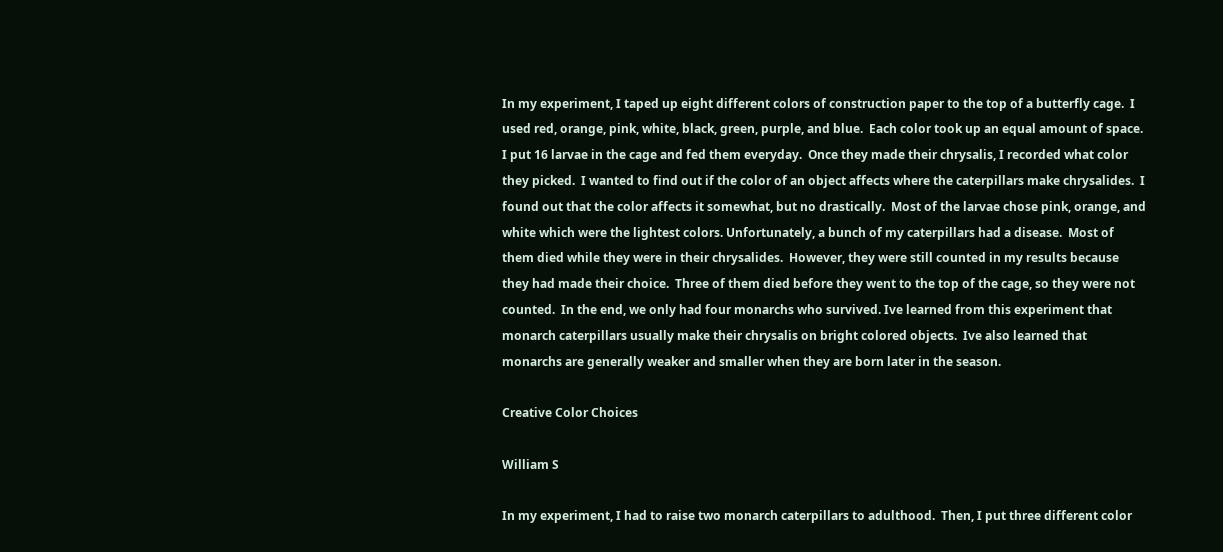In my experiment, I taped up eight different colors of construction paper to the top of a butterfly cage.  I used red, orange, pink, white, black, green, purple, and blue.  Each color took up an equal amount of space.  I put 16 larvae in the cage and fed them everyday.  Once they made their chrysalis, I recorded what color they picked.  I wanted to find out if the color of an object affects where the caterpillars make chrysalides.  I found out that the color affects it somewhat, but no drastically.  Most of the larvae chose pink, orange, and white which were the lightest colors. Unfortunately, a bunch of my caterpillars had a disease.  Most of them died while they were in their chrysalides.  However, they were still counted in my results because they had made their choice.  Three of them died before they went to the top of the cage, so they were not counted.  In the end, we only had four monarchs who survived. Ive learned from this experiment that monarch caterpillars usually make their chrysalis on bright colored objects.  Ive also learned that monarchs are generally weaker and smaller when they are born later in the season.

Creative Color Choices

William S

In my experiment, I had to raise two monarch caterpillars to adulthood.  Then, I put three different color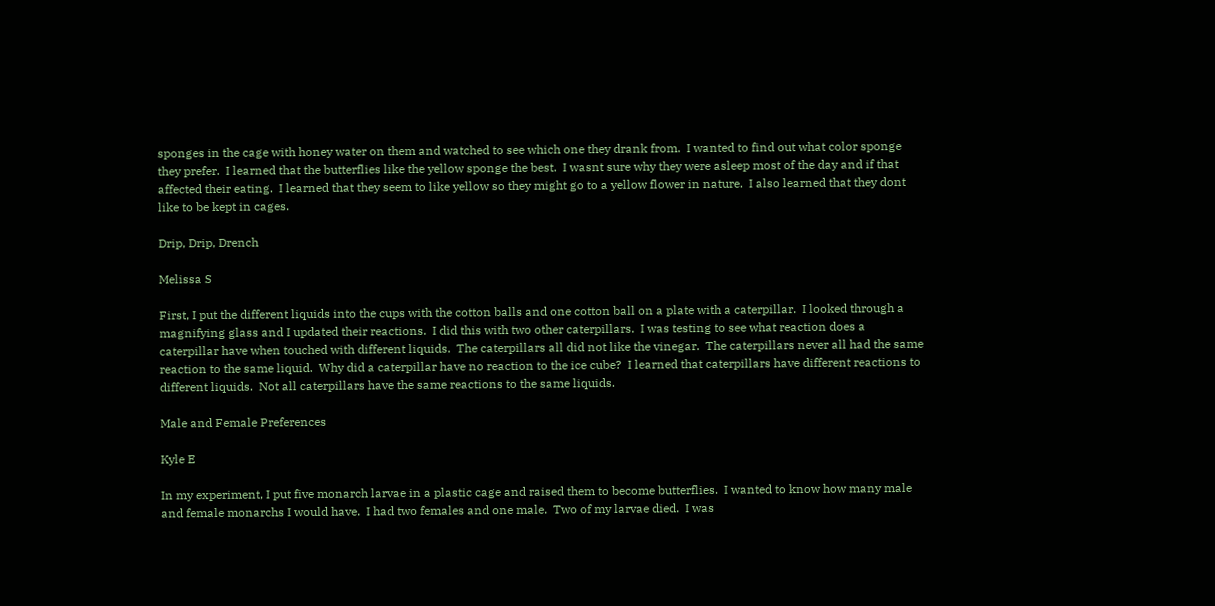sponges in the cage with honey water on them and watched to see which one they drank from.  I wanted to find out what color sponge they prefer.  I learned that the butterflies like the yellow sponge the best.  I wasnt sure why they were asleep most of the day and if that affected their eating.  I learned that they seem to like yellow so they might go to a yellow flower in nature.  I also learned that they dont like to be kept in cages.

Drip, Drip, Drench

Melissa S

First, I put the different liquids into the cups with the cotton balls and one cotton ball on a plate with a caterpillar.  I looked through a magnifying glass and I updated their reactions.  I did this with two other caterpillars.  I was testing to see what reaction does a caterpillar have when touched with different liquids.  The caterpillars all did not like the vinegar.  The caterpillars never all had the same reaction to the same liquid.  Why did a caterpillar have no reaction to the ice cube?  I learned that caterpillars have different reactions to different liquids.  Not all caterpillars have the same reactions to the same liquids.

Male and Female Preferences

Kyle E

In my experiment, I put five monarch larvae in a plastic cage and raised them to become butterflies.  I wanted to know how many male and female monarchs I would have.  I had two females and one male.  Two of my larvae died.  I was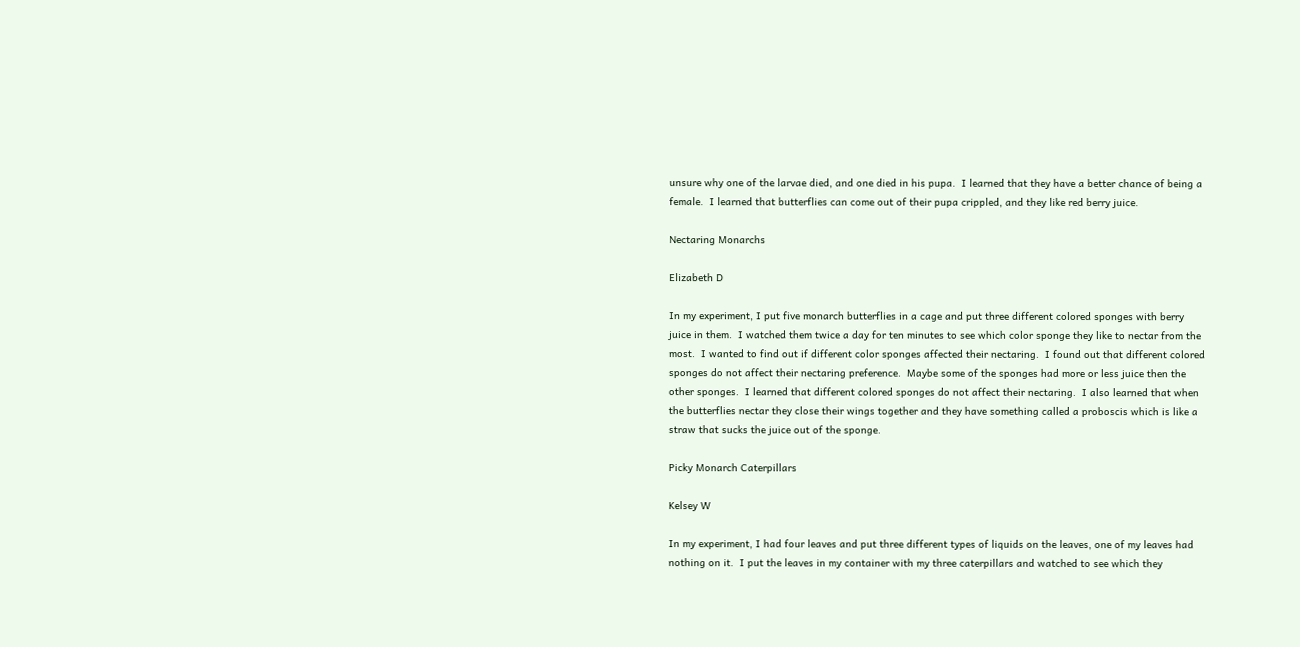unsure why one of the larvae died, and one died in his pupa.  I learned that they have a better chance of being a female.  I learned that butterflies can come out of their pupa crippled, and they like red berry juice.

Nectaring Monarchs

Elizabeth D

In my experiment, I put five monarch butterflies in a cage and put three different colored sponges with berry juice in them.  I watched them twice a day for ten minutes to see which color sponge they like to nectar from the most.  I wanted to find out if different color sponges affected their nectaring.  I found out that different colored sponges do not affect their nectaring preference.  Maybe some of the sponges had more or less juice then the other sponges.  I learned that different colored sponges do not affect their nectaring.  I also learned that when the butterflies nectar they close their wings together and they have something called a proboscis which is like a straw that sucks the juice out of the sponge.

Picky Monarch Caterpillars

Kelsey W

In my experiment, I had four leaves and put three different types of liquids on the leaves, one of my leaves had nothing on it.  I put the leaves in my container with my three caterpillars and watched to see which they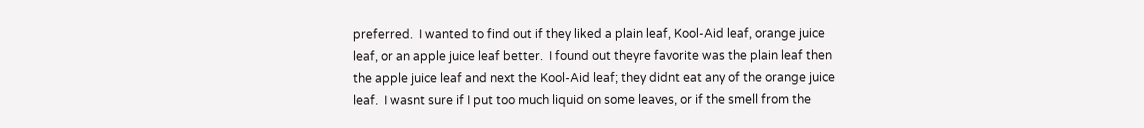preferred.  I wanted to find out if they liked a plain leaf, Kool-Aid leaf, orange juice leaf, or an apple juice leaf better.  I found out theyre favorite was the plain leaf then the apple juice leaf and next the Kool-Aid leaf; they didnt eat any of the orange juice leaf.  I wasnt sure if I put too much liquid on some leaves, or if the smell from the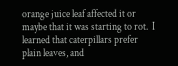orange juice leaf affected it or maybe that it was starting to rot.  I learned that caterpillars prefer plain leaves, and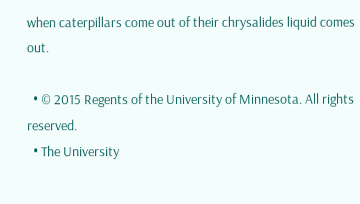when caterpillars come out of their chrysalides liquid comes out.

  • © 2015 Regents of the University of Minnesota. All rights reserved.
  • The University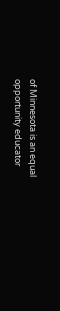of Minnesota is an equal opportunity educator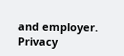and employer. Privacy